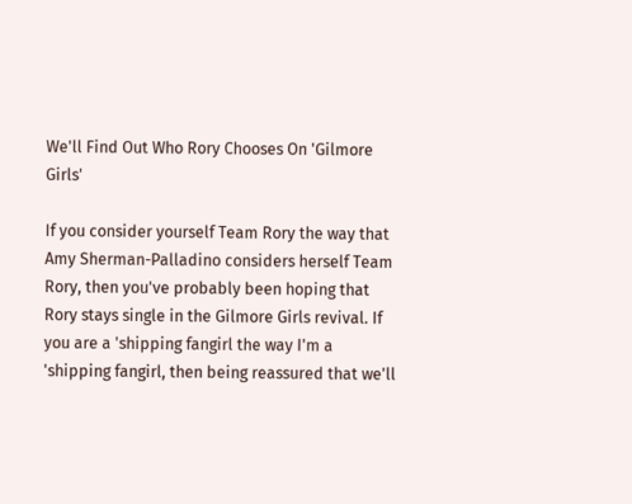We'll Find Out Who Rory Chooses On 'Gilmore Girls'

If you consider yourself Team Rory the way that Amy Sherman-Palladino considers herself Team Rory, then you've probably been hoping that Rory stays single in the Gilmore Girls revival. If you are a 'shipping fangirl the way I'm a 'shipping fangirl, then being reassured that we'll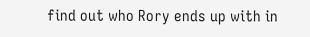find out who Rory ends up with in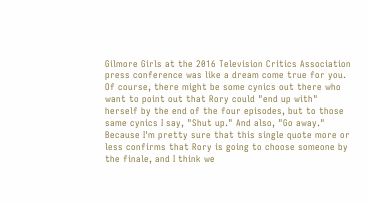Gilmore Girls at the 2016 Television Critics Association press conference was like a dream come true for you. Of course, there might be some cynics out there who want to point out that Rory could "end up with" herself by the end of the four episodes, but to those same cynics I say, "Shut up." And also, "Go away." Because I'm pretty sure that this single quote more or less confirms that Rory is going to choose someone by the finale, and I think we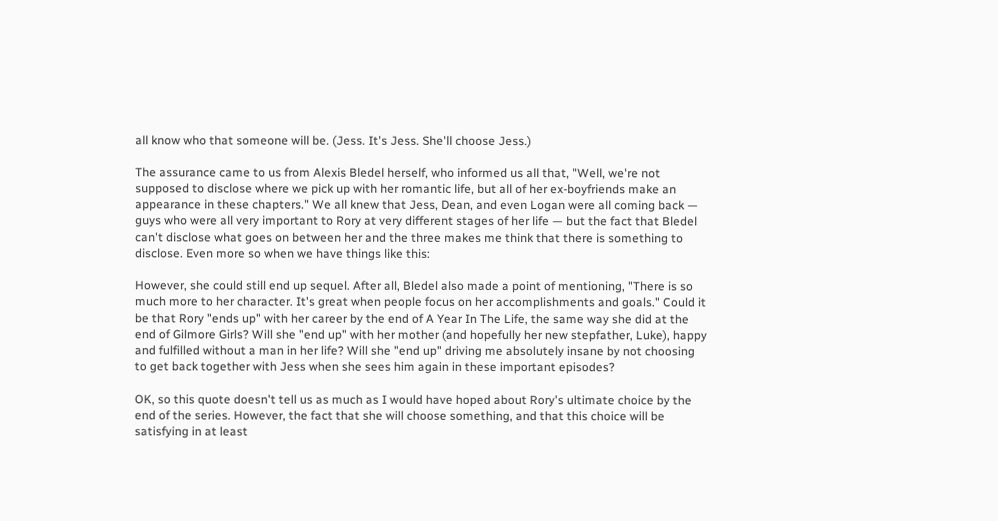all know who that someone will be. (Jess. It's Jess. She'll choose Jess.)

The assurance came to us from Alexis Bledel herself, who informed us all that, "Well, we're not supposed to disclose where we pick up with her romantic life, but all of her ex-boyfriends make an appearance in these chapters." We all knew that Jess, Dean, and even Logan were all coming back — guys who were all very important to Rory at very different stages of her life — but the fact that Bledel can't disclose what goes on between her and the three makes me think that there is something to disclose. Even more so when we have things like this:

However, she could still end up sequel. After all, Bledel also made a point of mentioning, "There is so much more to her character. It's great when people focus on her accomplishments and goals." Could it be that Rory "ends up" with her career by the end of A Year In The Life, the same way she did at the end of Gilmore Girls? Will she "end up" with her mother (and hopefully her new stepfather, Luke), happy and fulfilled without a man in her life? Will she "end up" driving me absolutely insane by not choosing to get back together with Jess when she sees him again in these important episodes?

OK, so this quote doesn't tell us as much as I would have hoped about Rory's ultimate choice by the end of the series. However, the fact that she will choose something, and that this choice will be satisfying in at least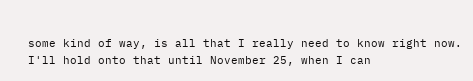some kind of way, is all that I really need to know right now. I'll hold onto that until November 25, when I can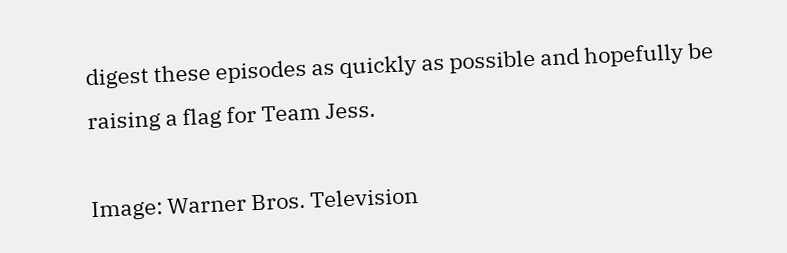digest these episodes as quickly as possible and hopefully be raising a flag for Team Jess.

Image: Warner Bros. Television